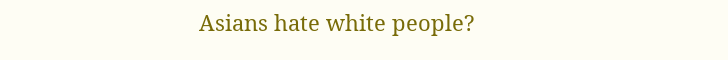Asians hate white people?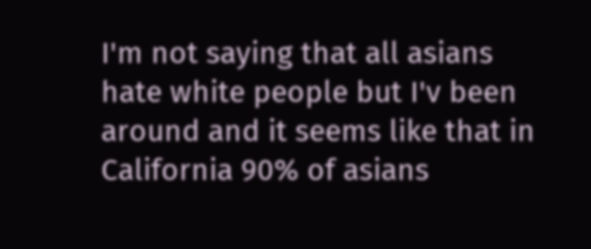I'm not saying that all asians hate white people but I'v been around and it seems like that in California 90% of asians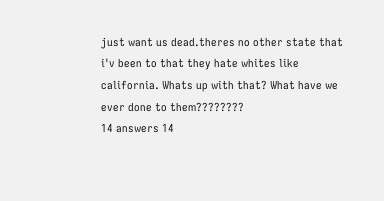just want us dead.theres no other state that i'v been to that they hate whites like california. Whats up with that? What have we ever done to them????????
14 answers 14